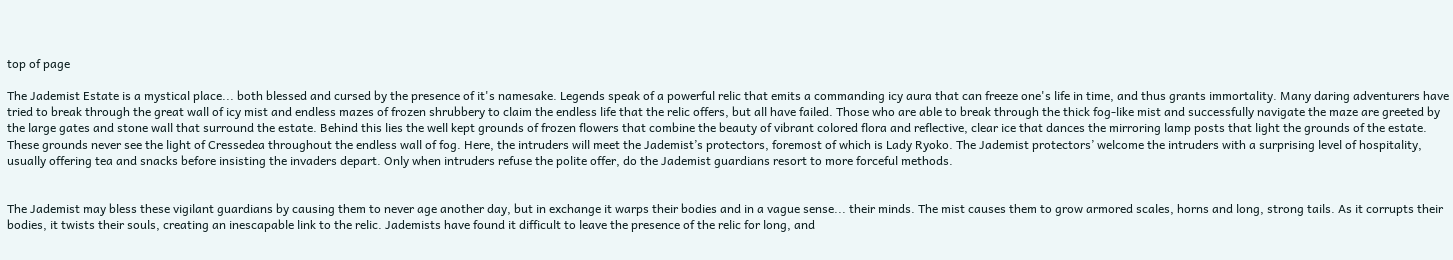top of page

The Jademist Estate is a mystical place... both blessed and cursed by the presence of it's namesake. Legends speak of a powerful relic that emits a commanding icy aura that can freeze one's life in time, and thus grants immortality. Many daring adventurers have tried to break through the great wall of icy mist and endless mazes of frozen shrubbery to claim the endless life that the relic offers, but all have failed. Those who are able to break through the thick fog-like mist and successfully navigate the maze are greeted by the large gates and stone wall that surround the estate. Behind this lies the well kept grounds of frozen flowers that combine the beauty of vibrant colored flora and reflective, clear ice that dances the mirroring lamp posts that light the grounds of the estate. These grounds never see the light of Cressedea throughout the endless wall of fog. Here, the intruders will meet the Jademist’s protectors, foremost of which is Lady Ryoko. The Jademist protectors’ welcome the intruders with a surprising level of hospitality, usually offering tea and snacks before insisting the invaders depart. Only when intruders refuse the polite offer, do the Jademist guardians resort to more forceful methods.


The Jademist may bless these vigilant guardians by causing them to never age another day, but in exchange it warps their bodies and in a vague sense... their minds. The mist causes them to grow armored scales, horns and long, strong tails. As it corrupts their bodies, it twists their souls, creating an inescapable link to the relic. Jademists have found it difficult to leave the presence of the relic for long, and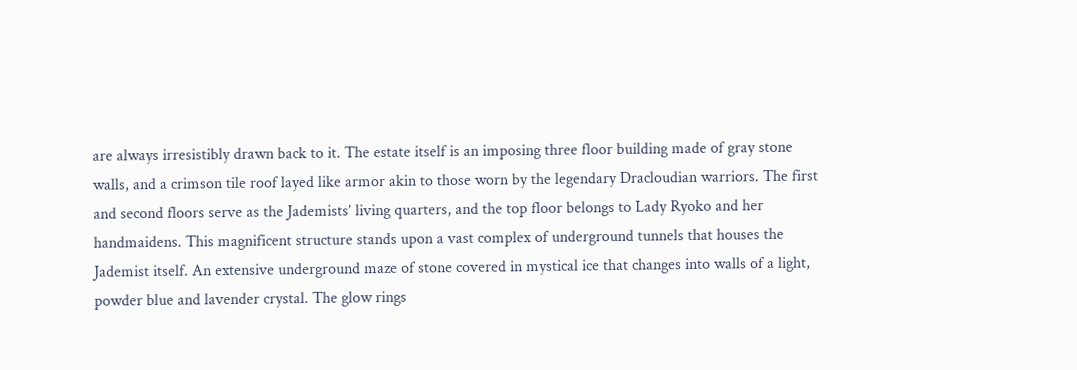are always irresistibly drawn back to it. The estate itself is an imposing three floor building made of gray stone walls, and a crimson tile roof layed like armor akin to those worn by the legendary Dracloudian warriors. The first and second floors serve as the Jademists’ living quarters, and the top floor belongs to Lady Ryoko and her handmaidens. This magnificent structure stands upon a vast complex of underground tunnels that houses the Jademist itself. An extensive underground maze of stone covered in mystical ice that changes into walls of a light, powder blue and lavender crystal. The glow rings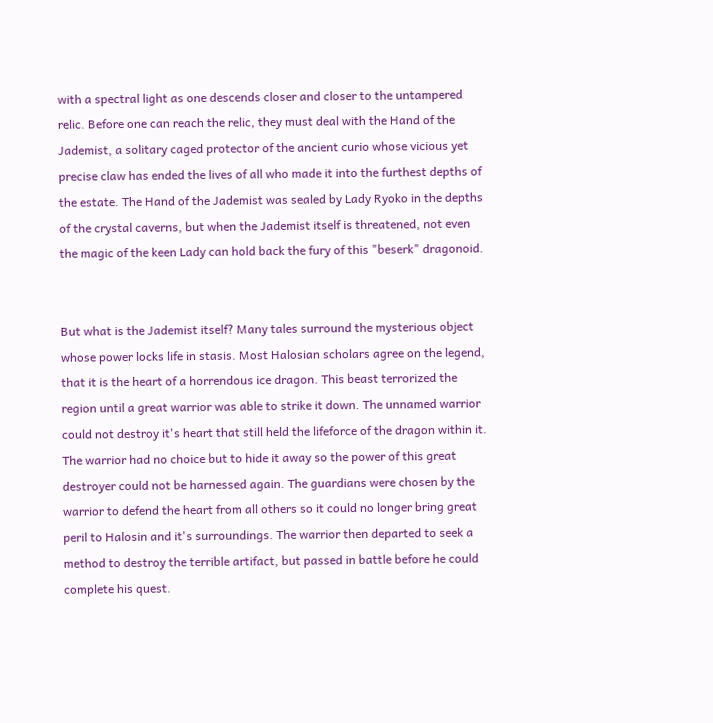with a spectral light as one descends closer and closer to the untampered relic. Before one can reach the relic, they must deal with the Hand of the Jademist, a solitary caged protector of the ancient curio whose vicious yet precise claw has ended the lives of all who made it into the furthest depths of the estate. The Hand of the Jademist was sealed by Lady Ryoko in the depths of the crystal caverns, but when the Jademist itself is threatened, not even the magic of the keen Lady can hold back the fury of this "beserk" dragonoid.


But what is the Jademist itself? Many tales surround the mysterious object whose power locks life in stasis. Most Halosian scholars agree on the legend, that it is the heart of a horrendous ice dragon. This beast terrorized the region until a great warrior was able to strike it down. The unnamed warrior could not destroy it's heart that still held the lifeforce of the dragon within it. The warrior had no choice but to hide it away so the power of this great destroyer could not be harnessed again. The guardians were chosen by the warrior to defend the heart from all others so it could no longer bring great peril to Halosin and it's surroundings. The warrior then departed to seek a method to destroy the terrible artifact, but passed in battle before he could complete his quest.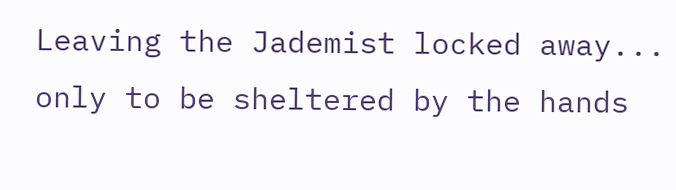Leaving the Jademist locked away... only to be sheltered by the hands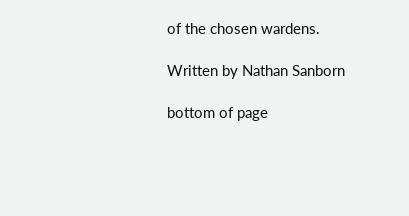of the chosen wardens.

Written by Nathan Sanborn

bottom of page